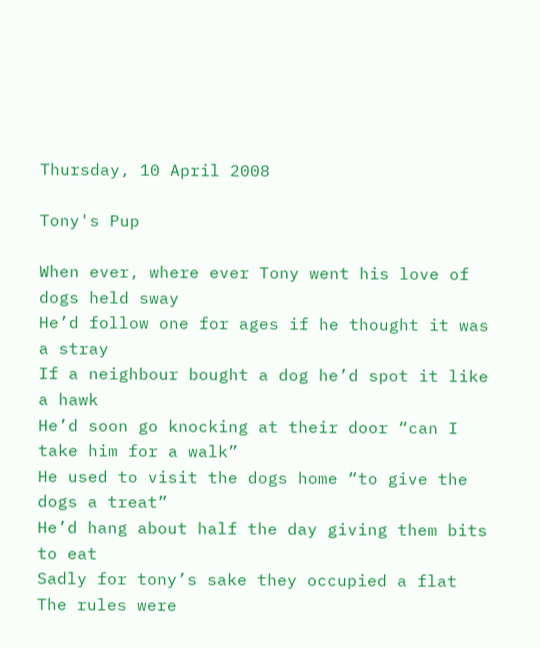Thursday, 10 April 2008

Tony's Pup

When ever, where ever Tony went his love of dogs held sway
He’d follow one for ages if he thought it was a stray
If a neighbour bought a dog he’d spot it like a hawk
He’d soon go knocking at their door “can I take him for a walk”
He used to visit the dogs home “to give the dogs a treat”
He’d hang about half the day giving them bits to eat
Sadly for tony’s sake they occupied a flat
The rules were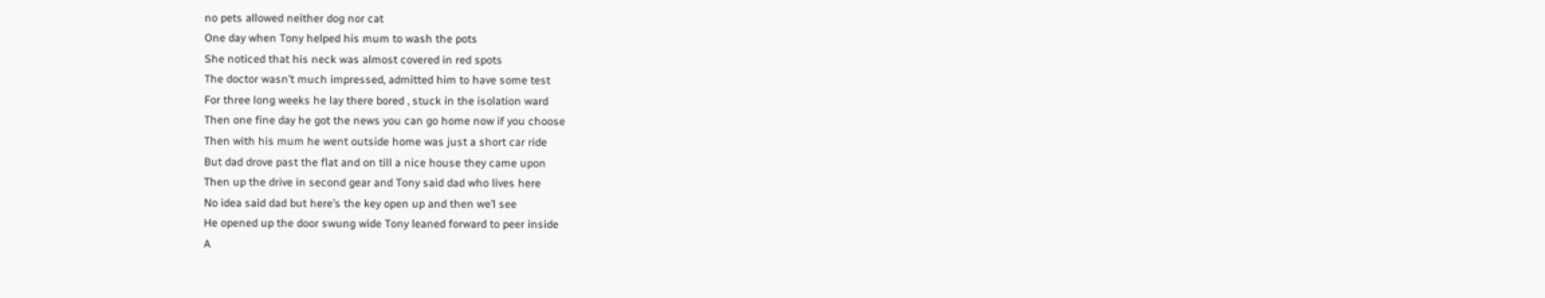no pets allowed neither dog nor cat
One day when Tony helped his mum to wash the pots
She noticed that his neck was almost covered in red spots
The doctor wasn’t much impressed, admitted him to have some test
For three long weeks he lay there bored , stuck in the isolation ward
Then one fine day he got the news you can go home now if you choose
Then with his mum he went outside home was just a short car ride
But dad drove past the flat and on till a nice house they came upon
Then up the drive in second gear and Tony said dad who lives here
No idea said dad but here’s the key open up and then we’l see
He opened up the door swung wide Tony leaned forward to peer inside
A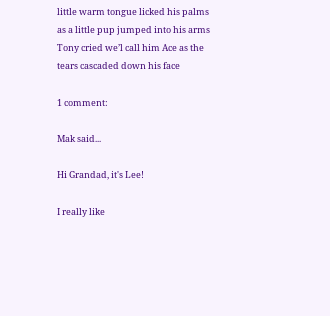little warm tongue licked his palms as a little pup jumped into his arms
Tony cried we’l call him Ace as the tears cascaded down his face

1 comment:

Mak said...

Hi Grandad, it's Lee!

I really like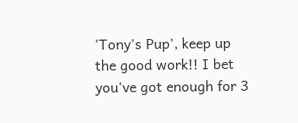'Tony's Pup', keep up the good work!! I bet you've got enough for 3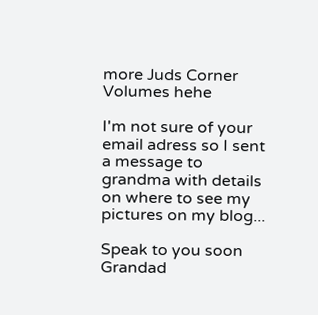more Juds Corner Volumes hehe

I'm not sure of your email adress so I sent a message to grandma with details on where to see my pictures on my blog...

Speak to you soon Grandad